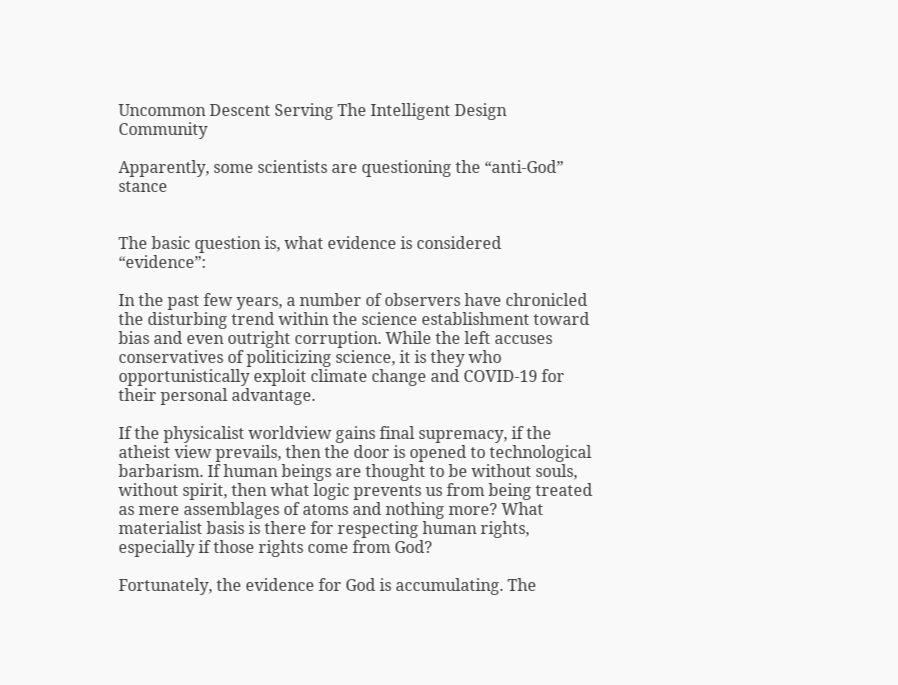Uncommon Descent Serving The Intelligent Design Community

Apparently, some scientists are questioning the “anti-God” stance


The basic question is, what evidence is considered “evidence”:

In the past few years, a number of observers have chronicled the disturbing trend within the science establishment toward bias and even outright corruption. While the left accuses conservatives of politicizing science, it is they who opportunistically exploit climate change and COVID-19 for their personal advantage.

If the physicalist worldview gains final supremacy, if the atheist view prevails, then the door is opened to technological barbarism. If human beings are thought to be without souls, without spirit, then what logic prevents us from being treated as mere assemblages of atoms and nothing more? What materialist basis is there for respecting human rights, especially if those rights come from God?

Fortunately, the evidence for God is accumulating. The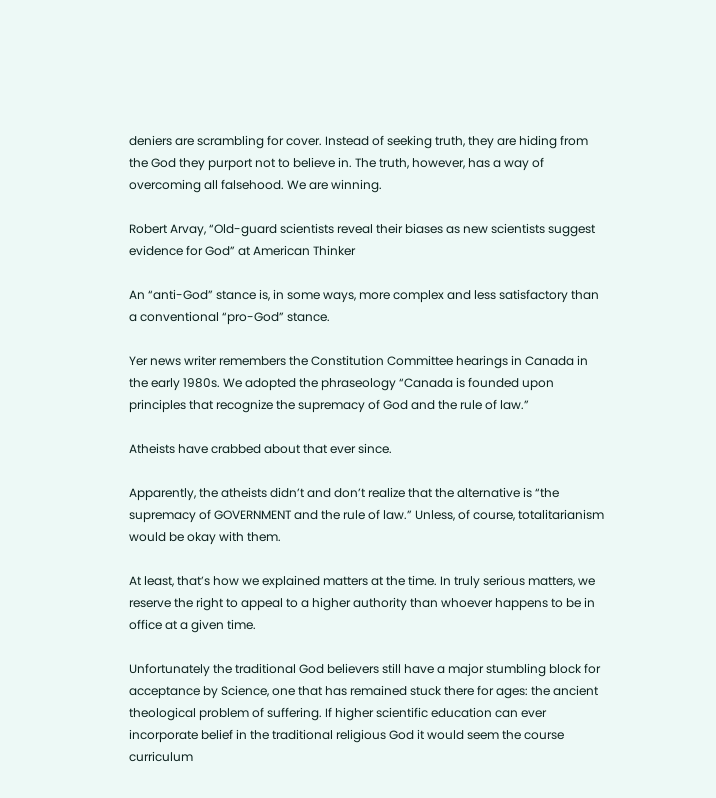deniers are scrambling for cover. Instead of seeking truth, they are hiding from the God they purport not to believe in. The truth, however, has a way of overcoming all falsehood. We are winning.

Robert Arvay, “Old-guard scientists reveal their biases as new scientists suggest evidence for God” at American Thinker

An “anti-God” stance is, in some ways, more complex and less satisfactory than a conventional “pro-God” stance.

Yer news writer remembers the Constitution Committee hearings in Canada in the early 1980s. We adopted the phraseology “Canada is founded upon principles that recognize the supremacy of God and the rule of law.”

Atheists have crabbed about that ever since.

Apparently, the atheists didn’t and don’t realize that the alternative is “the supremacy of GOVERNMENT and the rule of law.” Unless, of course, totalitarianism would be okay with them.

At least, that’s how we explained matters at the time. In truly serious matters, we reserve the right to appeal to a higher authority than whoever happens to be in office at a given time.

Unfortunately the traditional God believers still have a major stumbling block for acceptance by Science, one that has remained stuck there for ages: the ancient theological problem of suffering. If higher scientific education can ever incorporate belief in the traditional religious God it would seem the course curriculum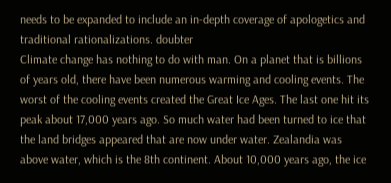needs to be expanded to include an in-depth coverage of apologetics and traditional rationalizations. doubter
Climate change has nothing to do with man. On a planet that is billions of years old, there have been numerous warming and cooling events. The worst of the cooling events created the Great Ice Ages. The last one hit its peak about 17,000 years ago. So much water had been turned to ice that the land bridges appeared that are now under water. Zealandia was above water, which is the 8th continent. About 10,000 years ago, the ice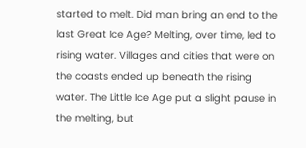started to melt. Did man bring an end to the last Great Ice Age? Melting, over time, led to rising water. Villages and cities that were on the coasts ended up beneath the rising water. The Little Ice Age put a slight pause in the melting, but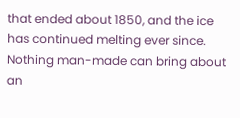that ended about 1850, and the ice has continued melting ever since. Nothing man-made can bring about an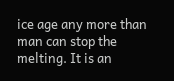ice age any more than man can stop the melting. It is an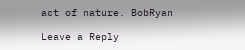act of nature. BobRyan

Leave a Reply